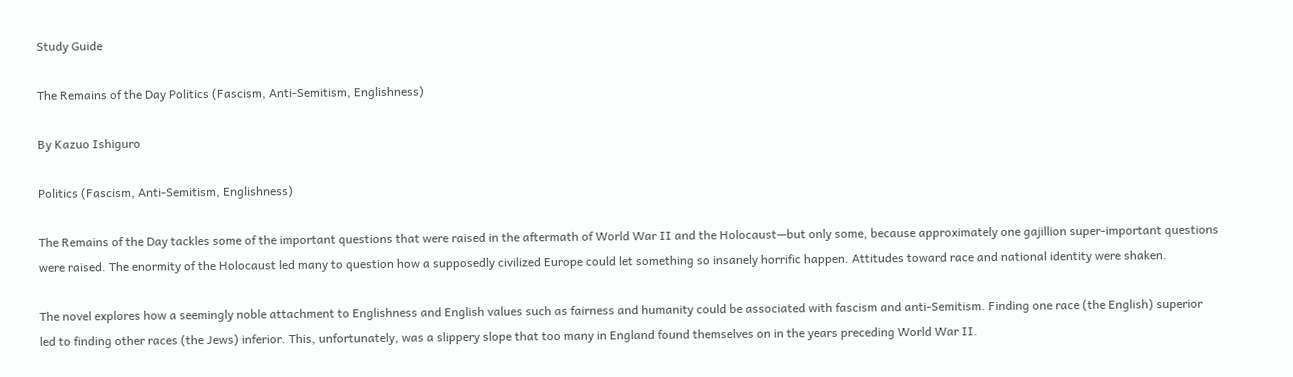Study Guide

The Remains of the Day Politics (Fascism, Anti-Semitism, Englishness)

By Kazuo Ishiguro

Politics (Fascism, Anti-Semitism, Englishness)

The Remains of the Day tackles some of the important questions that were raised in the aftermath of World War II and the Holocaust—but only some, because approximately one gajillion super-important questions were raised. The enormity of the Holocaust led many to question how a supposedly civilized Europe could let something so insanely horrific happen. Attitudes toward race and national identity were shaken.

The novel explores how a seemingly noble attachment to Englishness and English values such as fairness and humanity could be associated with fascism and anti-Semitism. Finding one race (the English) superior led to finding other races (the Jews) inferior. This, unfortunately, was a slippery slope that too many in England found themselves on in the years preceding World War II.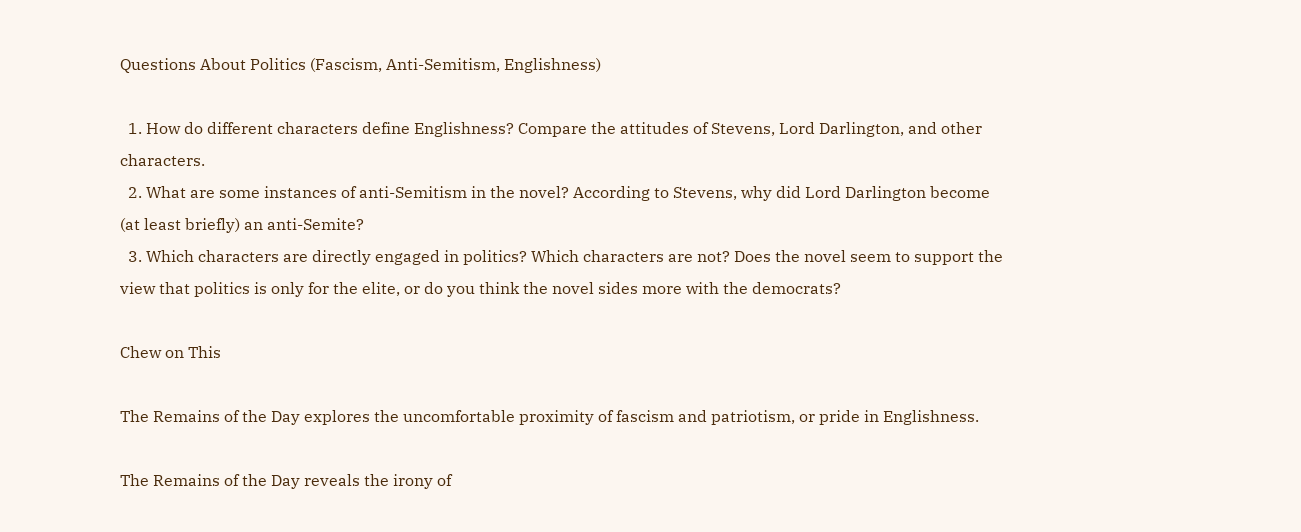Questions About Politics (Fascism, Anti-Semitism, Englishness)

  1. How do different characters define Englishness? Compare the attitudes of Stevens, Lord Darlington, and other characters.
  2. What are some instances of anti-Semitism in the novel? According to Stevens, why did Lord Darlington become (at least briefly) an anti-Semite?
  3. Which characters are directly engaged in politics? Which characters are not? Does the novel seem to support the view that politics is only for the elite, or do you think the novel sides more with the democrats?

Chew on This

The Remains of the Day explores the uncomfortable proximity of fascism and patriotism, or pride in Englishness.

The Remains of the Day reveals the irony of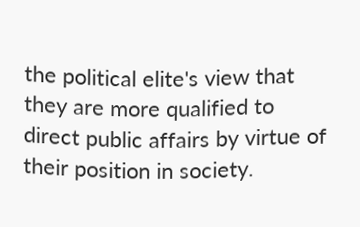the political elite's view that they are more qualified to direct public affairs by virtue of their position in society.